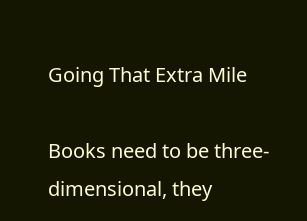Going That Extra Mile

Books need to be three-dimensional, they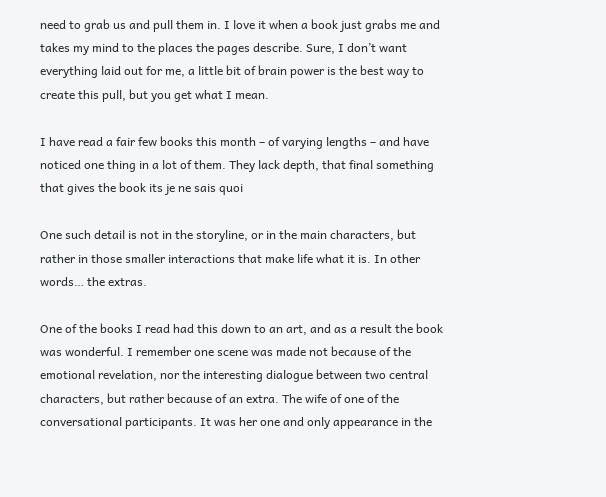need to grab us and pull them in. I love it when a book just grabs me and takes my mind to the places the pages describe. Sure, I don’t want everything laid out for me, a little bit of brain power is the best way to create this pull, but you get what I mean.

I have read a fair few books this month – of varying lengths – and have noticed one thing in a lot of them. They lack depth, that final something that gives the book its je ne sais quoi

One such detail is not in the storyline, or in the main characters, but rather in those smaller interactions that make life what it is. In other words… the extras.

One of the books I read had this down to an art, and as a result the book was wonderful. I remember one scene was made not because of the emotional revelation, nor the interesting dialogue between two central characters, but rather because of an extra. The wife of one of the conversational participants. It was her one and only appearance in the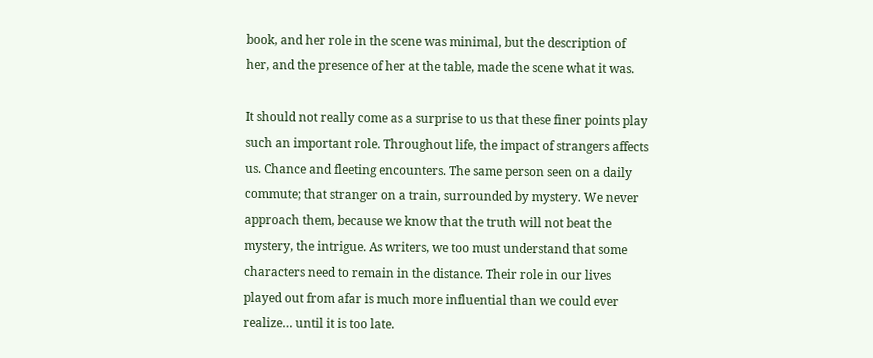book, and her role in the scene was minimal, but the description of her, and the presence of her at the table, made the scene what it was.

It should not really come as a surprise to us that these finer points play such an important role. Throughout life, the impact of strangers affects us. Chance and fleeting encounters. The same person seen on a daily commute; that stranger on a train, surrounded by mystery. We never approach them, because we know that the truth will not beat the mystery, the intrigue. As writers, we too must understand that some characters need to remain in the distance. Their role in our lives played out from afar is much more influential than we could ever realize… until it is too late.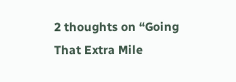2 thoughts on “Going That Extra Mile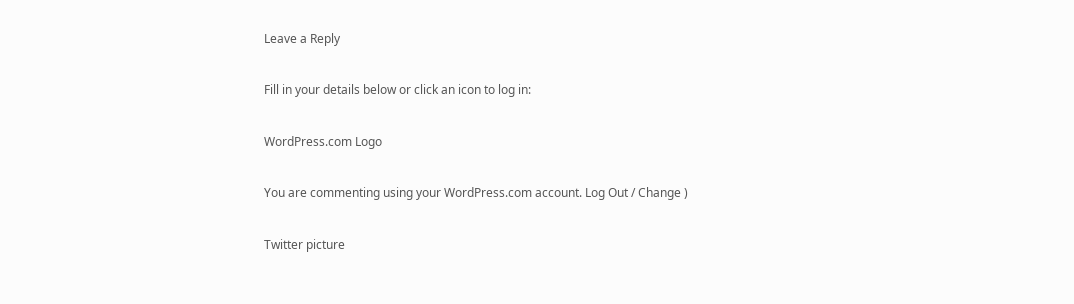Leave a Reply

Fill in your details below or click an icon to log in:

WordPress.com Logo

You are commenting using your WordPress.com account. Log Out / Change )

Twitter picture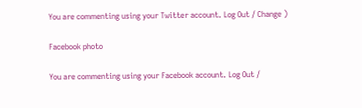You are commenting using your Twitter account. Log Out / Change )

Facebook photo

You are commenting using your Facebook account. Log Out /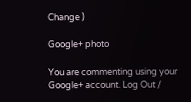Change )

Google+ photo

You are commenting using your Google+ account. Log Out /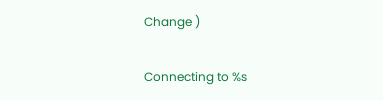Change )

Connecting to %s